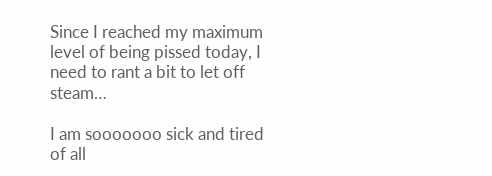Since I reached my maximum level of being pissed today, I need to rant a bit to let off steam…

I am sooooooo sick and tired of all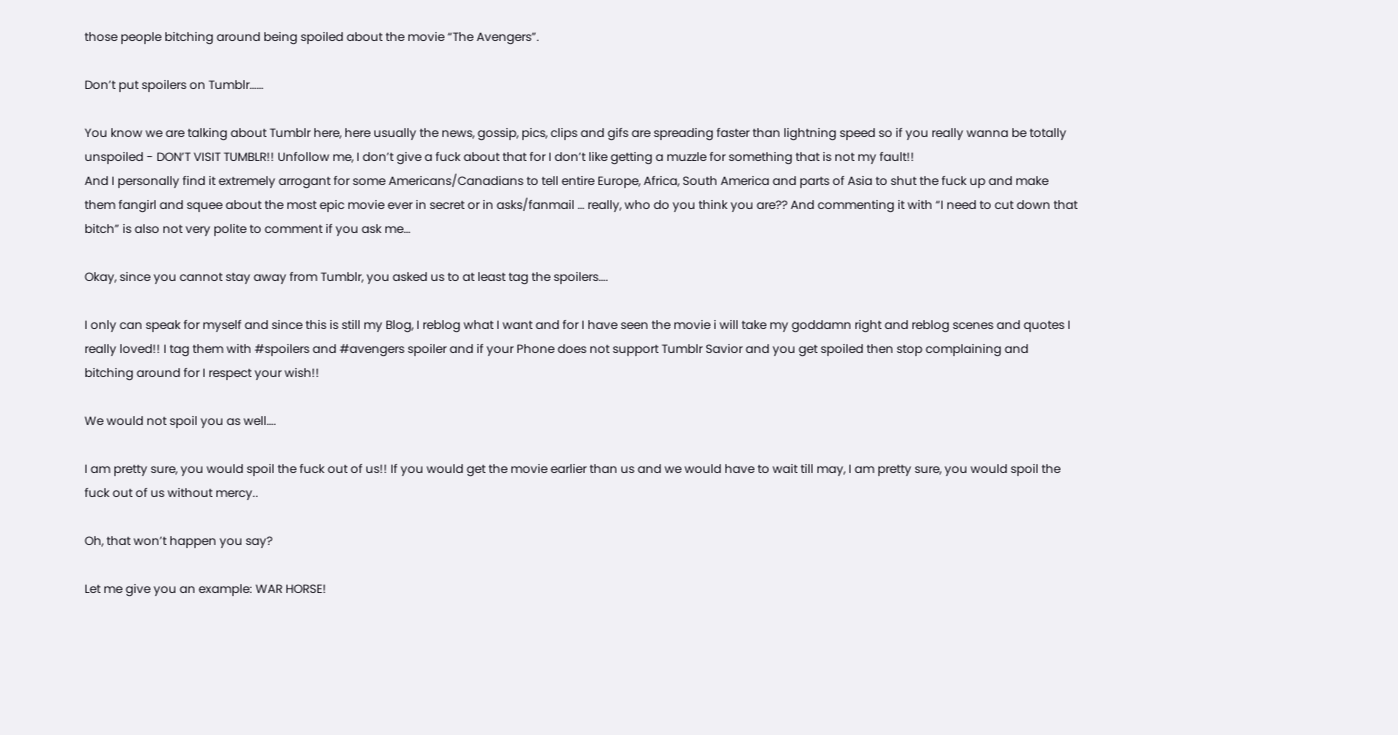those people bitching around being spoiled about the movie “The Avengers”.

Don’t put spoilers on Tumblr……

You know we are talking about Tumblr here, here usually the news, gossip, pics, clips and gifs are spreading faster than lightning speed so if you really wanna be totally unspoiled - DON’T VISIT TUMBLR!! Unfollow me, I don’t give a fuck about that for I don’t like getting a muzzle for something that is not my fault!!
And I personally find it extremely arrogant for some Americans/Canadians to tell entire Europe, Africa, South America and parts of Asia to shut the fuck up and make them fangirl and squee about the most epic movie ever in secret or in asks/fanmail … really, who do you think you are?? And commenting it with “I need to cut down that bitch” is also not very polite to comment if you ask me…

Okay, since you cannot stay away from Tumblr, you asked us to at least tag the spoilers….

I only can speak for myself and since this is still my Blog, I reblog what I want and for I have seen the movie i will take my goddamn right and reblog scenes and quotes I really loved!! I tag them with #spoilers and #avengers spoiler and if your Phone does not support Tumblr Savior and you get spoiled then stop complaining and bitching around for I respect your wish!!

We would not spoil you as well….

I am pretty sure, you would spoil the fuck out of us!! If you would get the movie earlier than us and we would have to wait till may, I am pretty sure, you would spoil the fuck out of us without mercy..

Oh, that won’t happen you say?

Let me give you an example: WAR HORSE!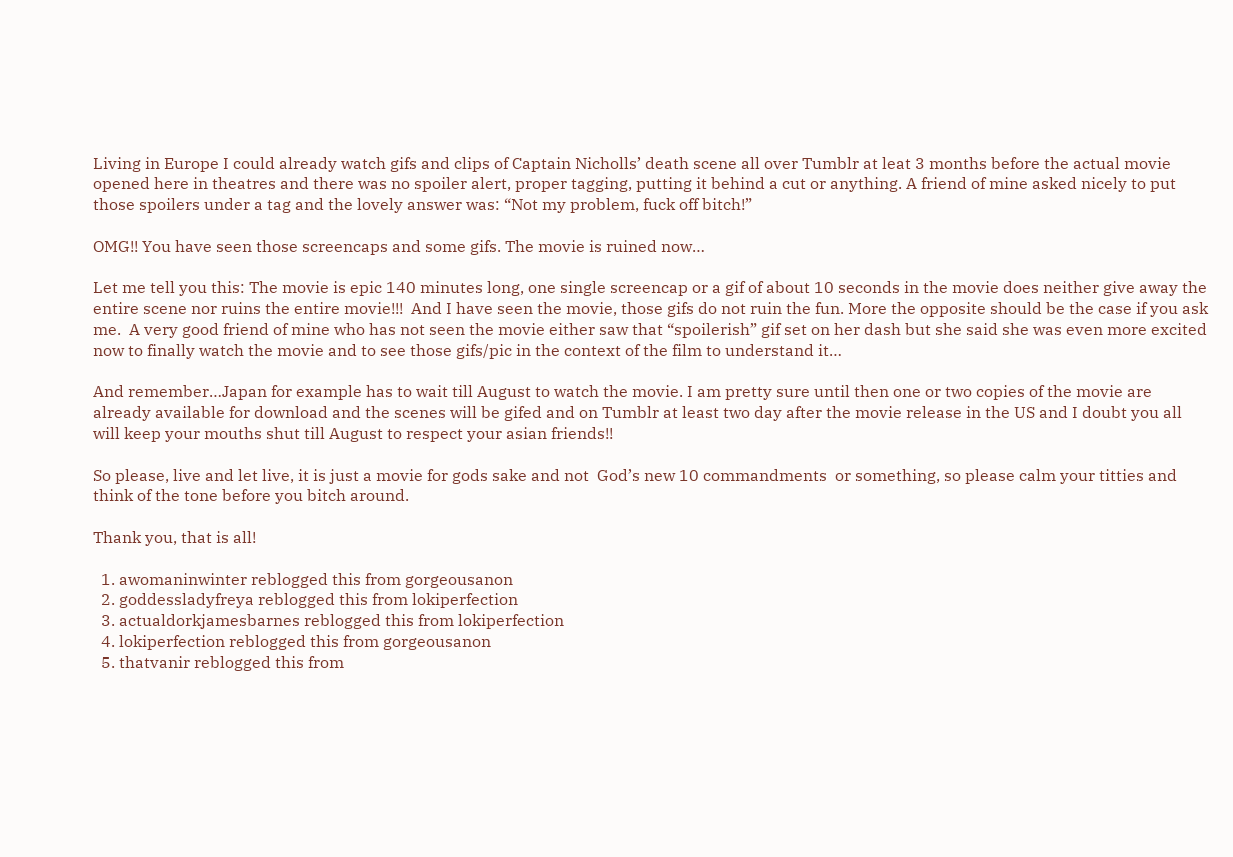Living in Europe I could already watch gifs and clips of Captain Nicholls’ death scene all over Tumblr at leat 3 months before the actual movie opened here in theatres and there was no spoiler alert, proper tagging, putting it behind a cut or anything. A friend of mine asked nicely to put those spoilers under a tag and the lovely answer was: “Not my problem, fuck off bitch!”

OMG!! You have seen those screencaps and some gifs. The movie is ruined now…

Let me tell you this: The movie is epic 140 minutes long, one single screencap or a gif of about 10 seconds in the movie does neither give away the entire scene nor ruins the entire movie!!!  And I have seen the movie, those gifs do not ruin the fun. More the opposite should be the case if you ask me.  A very good friend of mine who has not seen the movie either saw that “spoilerish” gif set on her dash but she said she was even more excited now to finally watch the movie and to see those gifs/pic in the context of the film to understand it…

And remember…Japan for example has to wait till August to watch the movie. I am pretty sure until then one or two copies of the movie are already available for download and the scenes will be gifed and on Tumblr at least two day after the movie release in the US and I doubt you all will keep your mouths shut till August to respect your asian friends!!

So please, live and let live, it is just a movie for gods sake and not  God’s new 10 commandments  or something, so please calm your titties and think of the tone before you bitch around.

Thank you, that is all!

  1. awomaninwinter reblogged this from gorgeousanon
  2. goddessladyfreya reblogged this from lokiperfection
  3. actualdorkjamesbarnes reblogged this from lokiperfection
  4. lokiperfection reblogged this from gorgeousanon
  5. thatvanir reblogged this from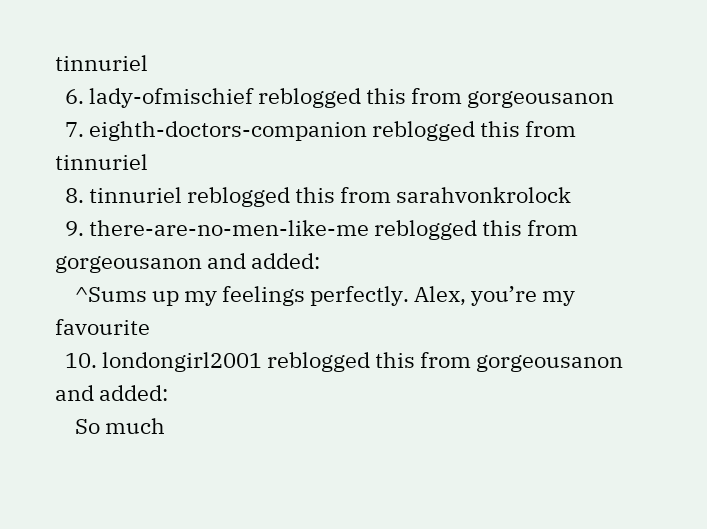tinnuriel
  6. lady-ofmischief reblogged this from gorgeousanon
  7. eighth-doctors-companion reblogged this from tinnuriel
  8. tinnuriel reblogged this from sarahvonkrolock
  9. there-are-no-men-like-me reblogged this from gorgeousanon and added:
    ^Sums up my feelings perfectly. Alex, you’re my favourite
  10. londongirl2001 reblogged this from gorgeousanon and added:
    So much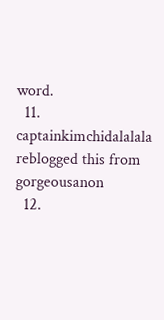word.
  11. captainkimchidalalala reblogged this from gorgeousanon
  12.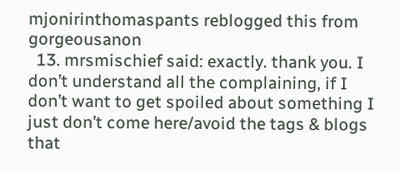mjonirinthomaspants reblogged this from gorgeousanon
  13. mrsmischief said: exactly. thank you. I don’t understand all the complaining, if I don’t want to get spoiled about something I just don’t come here/avoid the tags & blogs that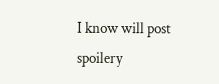I know will post spoilery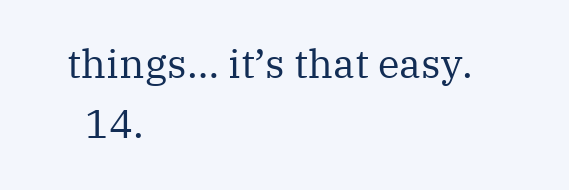things… it’s that easy.
  14.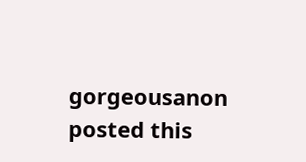gorgeousanon posted this